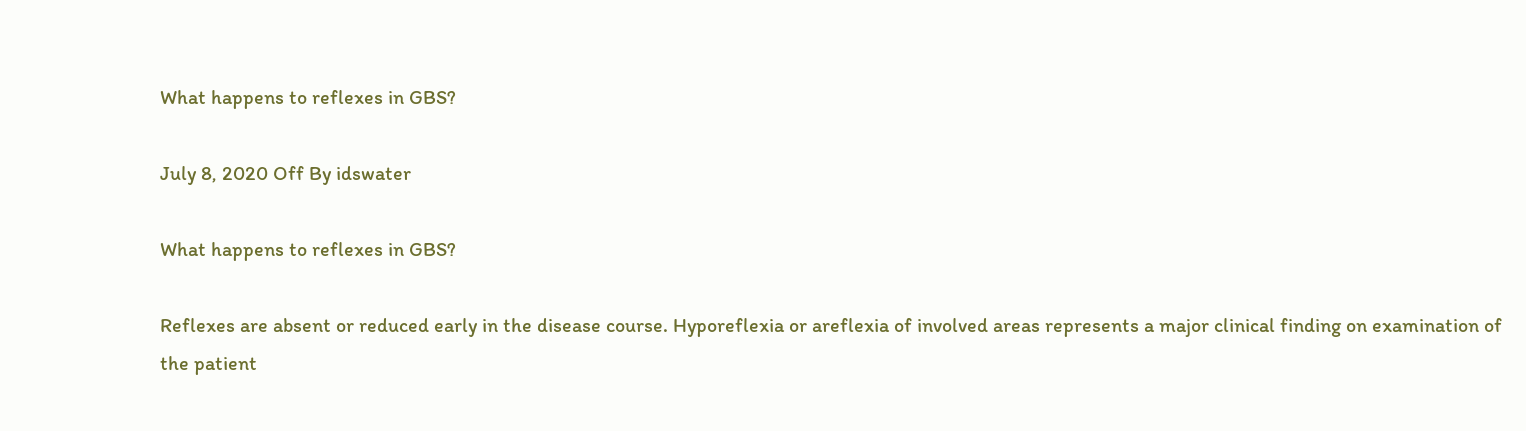What happens to reflexes in GBS?

July 8, 2020 Off By idswater

What happens to reflexes in GBS?

Reflexes are absent or reduced early in the disease course. Hyporeflexia or areflexia of involved areas represents a major clinical finding on examination of the patient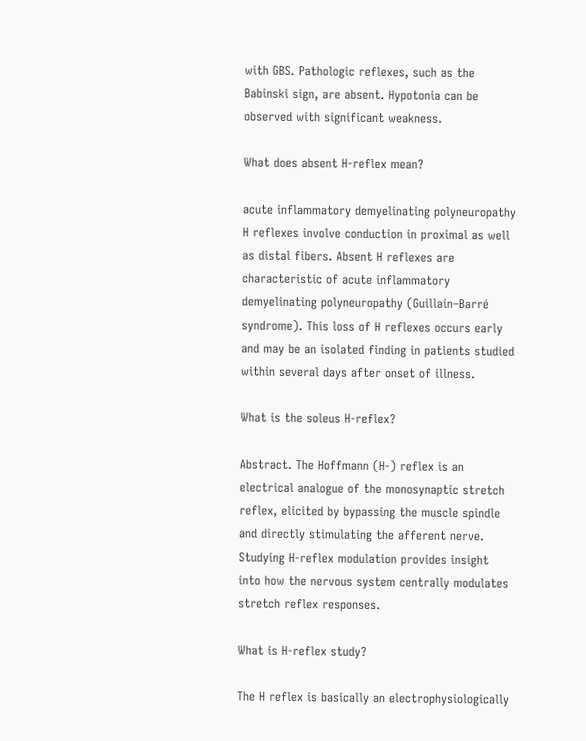with GBS. Pathologic reflexes, such as the Babinski sign, are absent. Hypotonia can be observed with significant weakness.

What does absent H-reflex mean?

acute inflammatory demyelinating polyneuropathy
H reflexes involve conduction in proximal as well as distal fibers. Absent H reflexes are characteristic of acute inflammatory demyelinating polyneuropathy (Guillain–Barré syndrome). This loss of H reflexes occurs early and may be an isolated finding in patients studied within several days after onset of illness.

What is the soleus H-reflex?

Abstract. The Hoffmann (H-) reflex is an electrical analogue of the monosynaptic stretch reflex, elicited by bypassing the muscle spindle and directly stimulating the afferent nerve. Studying H-reflex modulation provides insight into how the nervous system centrally modulates stretch reflex responses.

What is H-reflex study?

The H reflex is basically an electrophysiologically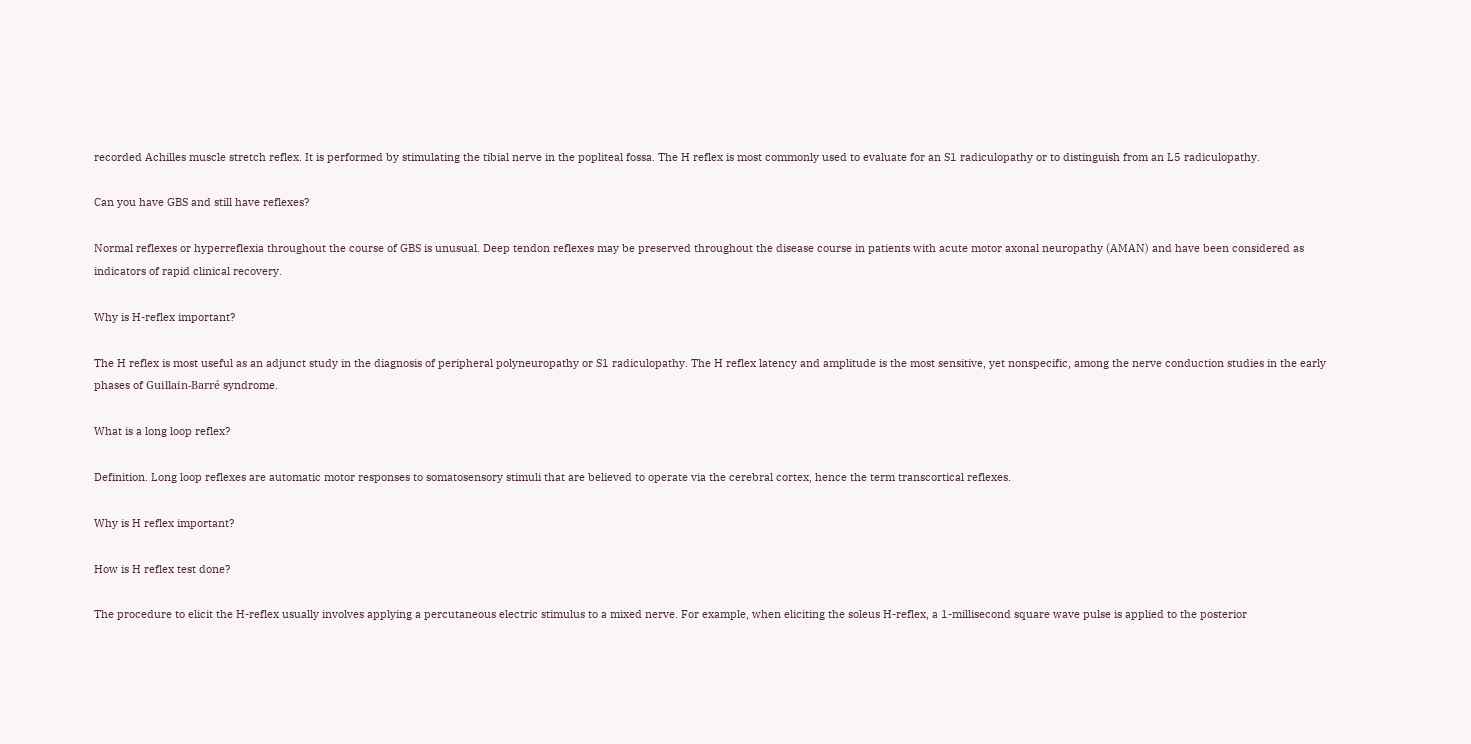recorded Achilles muscle stretch reflex. It is performed by stimulating the tibial nerve in the popliteal fossa. The H reflex is most commonly used to evaluate for an S1 radiculopathy or to distinguish from an L5 radiculopathy.

Can you have GBS and still have reflexes?

Normal reflexes or hyperreflexia throughout the course of GBS is unusual. Deep tendon reflexes may be preserved throughout the disease course in patients with acute motor axonal neuropathy (AMAN) and have been considered as indicators of rapid clinical recovery.

Why is H-reflex important?

The H reflex is most useful as an adjunct study in the diagnosis of peripheral polyneuropathy or S1 radiculopathy. The H reflex latency and amplitude is the most sensitive, yet nonspecific, among the nerve conduction studies in the early phases of Guillain-Barré syndrome.

What is a long loop reflex?

Definition. Long loop reflexes are automatic motor responses to somatosensory stimuli that are believed to operate via the cerebral cortex, hence the term transcortical reflexes.

Why is H reflex important?

How is H reflex test done?

The procedure to elicit the H-reflex usually involves applying a percutaneous electric stimulus to a mixed nerve. For example, when eliciting the soleus H-reflex, a 1-millisecond square wave pulse is applied to the posterior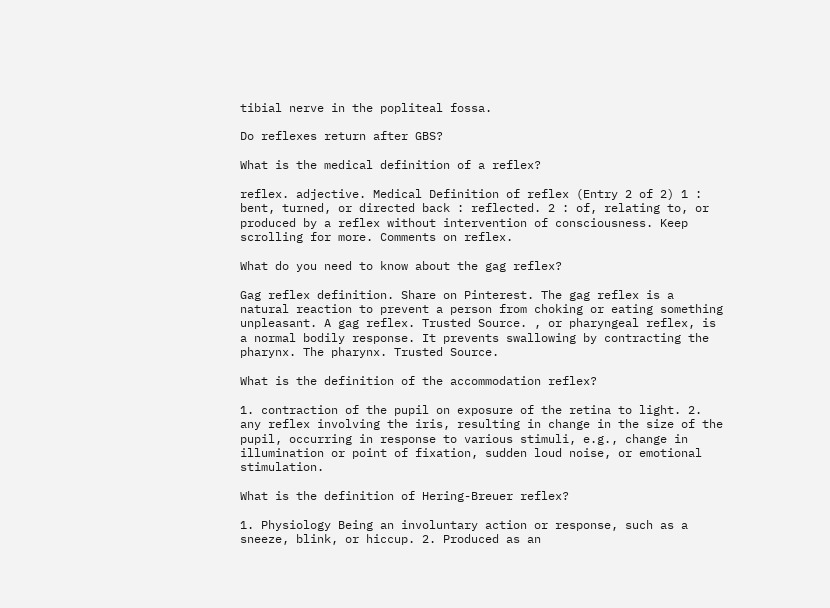tibial nerve in the popliteal fossa.

Do reflexes return after GBS?

What is the medical definition of a reflex?

reflex. adjective. Medical Definition of reflex (Entry 2 of 2) 1 : bent, turned, or directed back : reflected. 2 : of, relating to, or produced by a reflex without intervention of consciousness. Keep scrolling for more. Comments on reflex.

What do you need to know about the gag reflex?

Gag reflex definition. Share on Pinterest. The gag reflex is a natural reaction to prevent a person from choking or eating something unpleasant. A gag reflex. Trusted Source. , or pharyngeal reflex, is a normal bodily response. It prevents swallowing by contracting the pharynx. The pharynx. Trusted Source.

What is the definition of the accommodation reflex?

1. contraction of the pupil on exposure of the retina to light. 2. any reflex involving the iris, resulting in change in the size of the pupil, occurring in response to various stimuli, e.g., change in illumination or point of fixation, sudden loud noise, or emotional stimulation.

What is the definition of Hering-Breuer reflex?

1. Physiology Being an involuntary action or response, such as a sneeze, blink, or hiccup. 2. Produced as an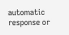automatic response or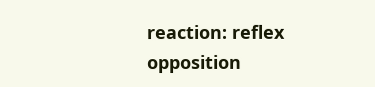reaction: reflex opposition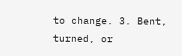to change. 3. Bent, turned, or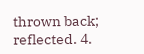thrown back; reflected. 4.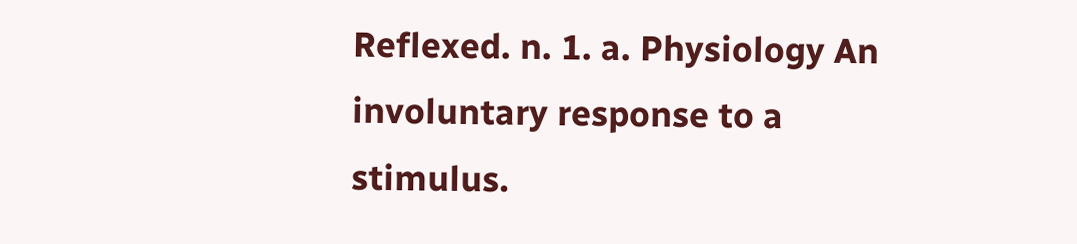Reflexed. n. 1. a. Physiology An involuntary response to a stimulus.